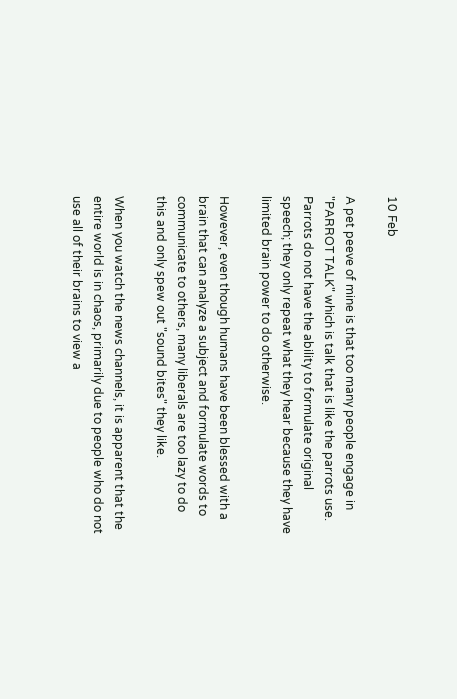10 Feb

A pet peeve of mine is that too many people engage in "PARROT TALK" which is talk that is like the parrots use.  Parrots do not have the ability to formulate original speech; they only repeat what they hear because they have limited brain power to do otherwise.

However, even though humans have been blessed with a brain that can analyze a subject and formulate words to communicate to others, many liberals are too lazy to do this and only spew out "sound bites" they like.

When you watch the news channels, it is apparent that the entire world is in chaos, primarily due to people who do not use all of their brains to view a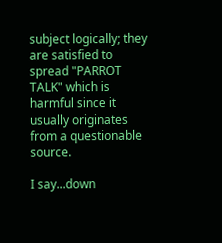subject logically; they are satisfied to spread "PARROT TALK" which is harmful since it usually originates from a questionable source.

I say...down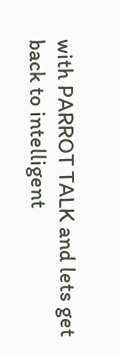with PARROT TALK and lets get back to intelligent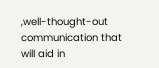,well-thought-out communication that will aid in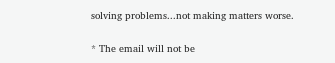solving problems...not making matters worse.


* The email will not be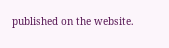published on the website.